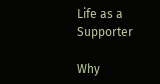Life as a Supporter

Why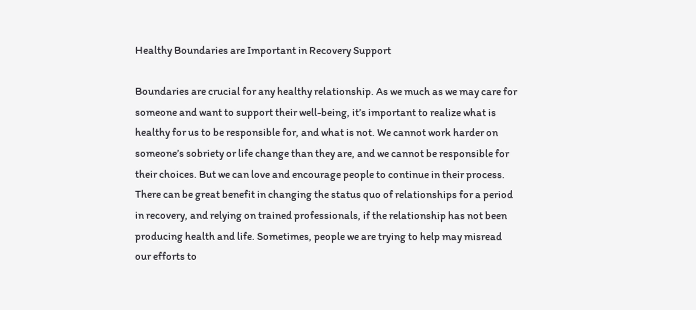Healthy Boundaries are Important in Recovery Support

Boundaries are crucial for any healthy relationship. As we much as we may care for someone and want to support their well-being, it’s important to realize what is healthy for us to be responsible for, and what is not. We cannot work harder on someone’s sobriety or life change than they are, and we cannot be responsible for their choices. But we can love and encourage people to continue in their process. There can be great benefit in changing the status quo of relationships for a period in recovery, and relying on trained professionals, if the relationship has not been producing health and life. Sometimes, people we are trying to help may misread our efforts to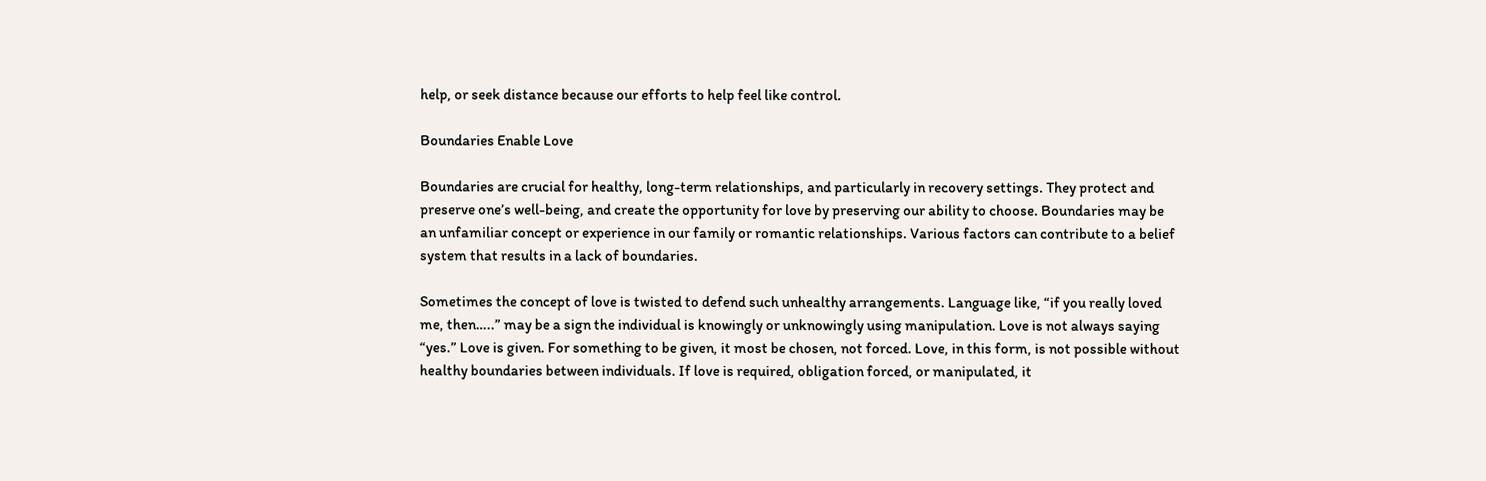help, or seek distance because our efforts to help feel like control.

Boundaries Enable Love

Boundaries are crucial for healthy, long-term relationships, and particularly in recovery settings. They protect and preserve one’s well-being, and create the opportunity for love by preserving our ability to choose. Boundaries may be an unfamiliar concept or experience in our family or romantic relationships. Various factors can contribute to a belief system that results in a lack of boundaries.

Sometimes the concept of love is twisted to defend such unhealthy arrangements. Language like, “if you really loved me, then…..” may be a sign the individual is knowingly or unknowingly using manipulation. Love is not always saying “yes.” Love is given. For something to be given, it most be chosen, not forced. Love, in this form, is not possible without healthy boundaries between individuals. If love is required, obligation forced, or manipulated, it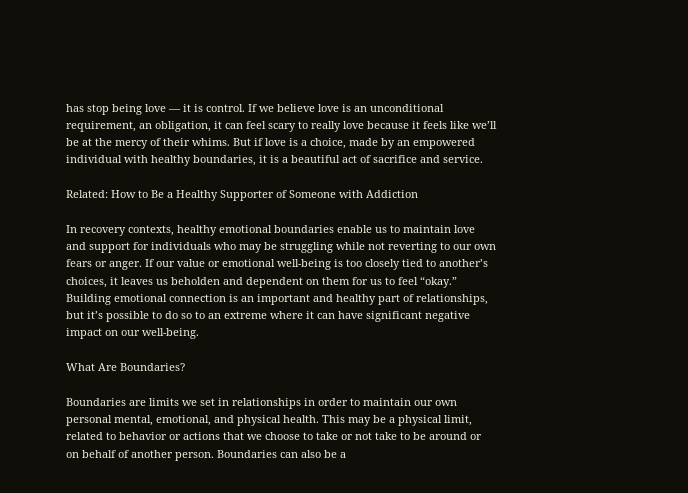has stop being love — it is control. If we believe love is an unconditional requirement, an obligation, it can feel scary to really love because it feels like we’ll be at the mercy of their whims. But if love is a choice, made by an empowered individual with healthy boundaries, it is a beautiful act of sacrifice and service.

Related: How to Be a Healthy Supporter of Someone with Addiction

In recovery contexts, healthy emotional boundaries enable us to maintain love and support for individuals who may be struggling while not reverting to our own fears or anger. If our value or emotional well-being is too closely tied to another’s choices, it leaves us beholden and dependent on them for us to feel “okay.” Building emotional connection is an important and healthy part of relationships, but it’s possible to do so to an extreme where it can have significant negative impact on our well-being.

What Are Boundaries?

Boundaries are limits we set in relationships in order to maintain our own personal mental, emotional, and physical health. This may be a physical limit, related to behavior or actions that we choose to take or not take to be around or on behalf of another person. Boundaries can also be a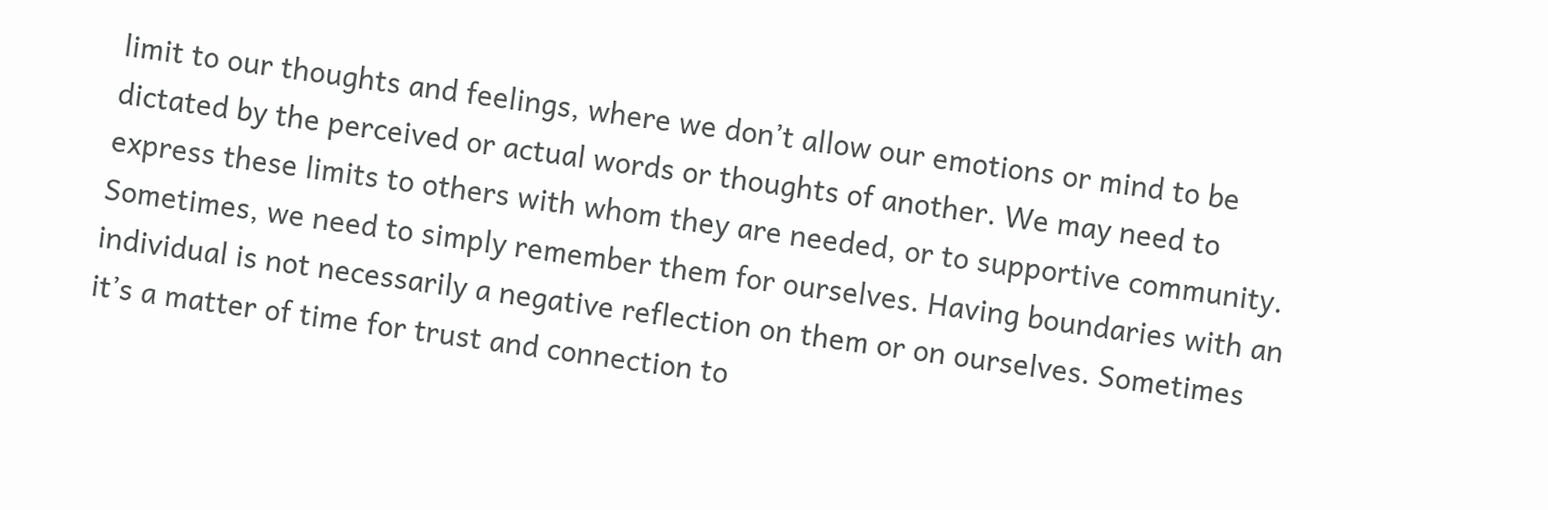limit to our thoughts and feelings, where we don’t allow our emotions or mind to be dictated by the perceived or actual words or thoughts of another. We may need to express these limits to others with whom they are needed, or to supportive community. Sometimes, we need to simply remember them for ourselves. Having boundaries with an individual is not necessarily a negative reflection on them or on ourselves. Sometimes it’s a matter of time for trust and connection to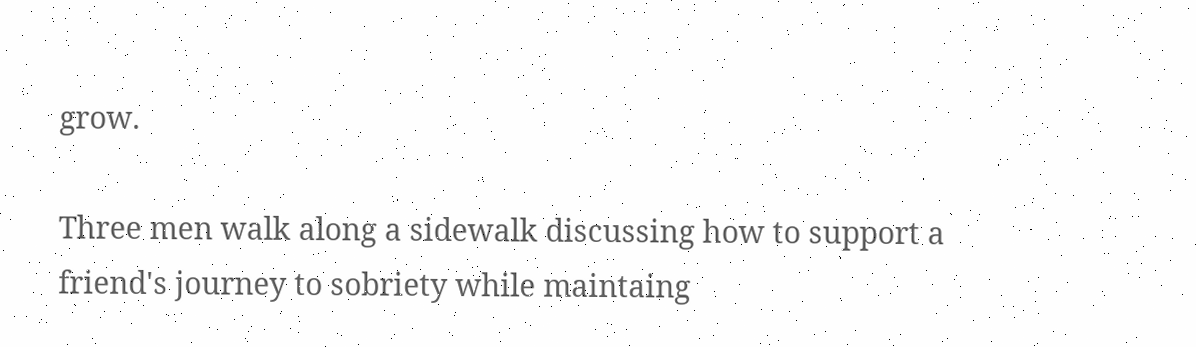grow.

Three men walk along a sidewalk discussing how to support a friend's journey to sobriety while maintaing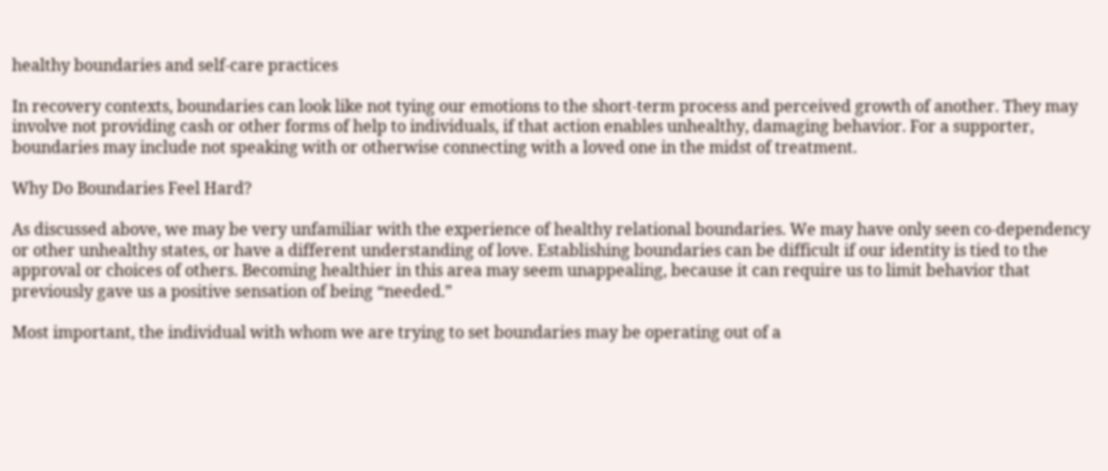healthy boundaries and self-care practices

In recovery contexts, boundaries can look like not tying our emotions to the short-term process and perceived growth of another. They may involve not providing cash or other forms of help to individuals, if that action enables unhealthy, damaging behavior. For a supporter, boundaries may include not speaking with or otherwise connecting with a loved one in the midst of treatment.

Why Do Boundaries Feel Hard?

As discussed above, we may be very unfamiliar with the experience of healthy relational boundaries. We may have only seen co-dependency or other unhealthy states, or have a different understanding of love. Establishing boundaries can be difficult if our identity is tied to the approval or choices of others. Becoming healthier in this area may seem unappealing, because it can require us to limit behavior that previously gave us a positive sensation of being “needed.”

Most important, the individual with whom we are trying to set boundaries may be operating out of a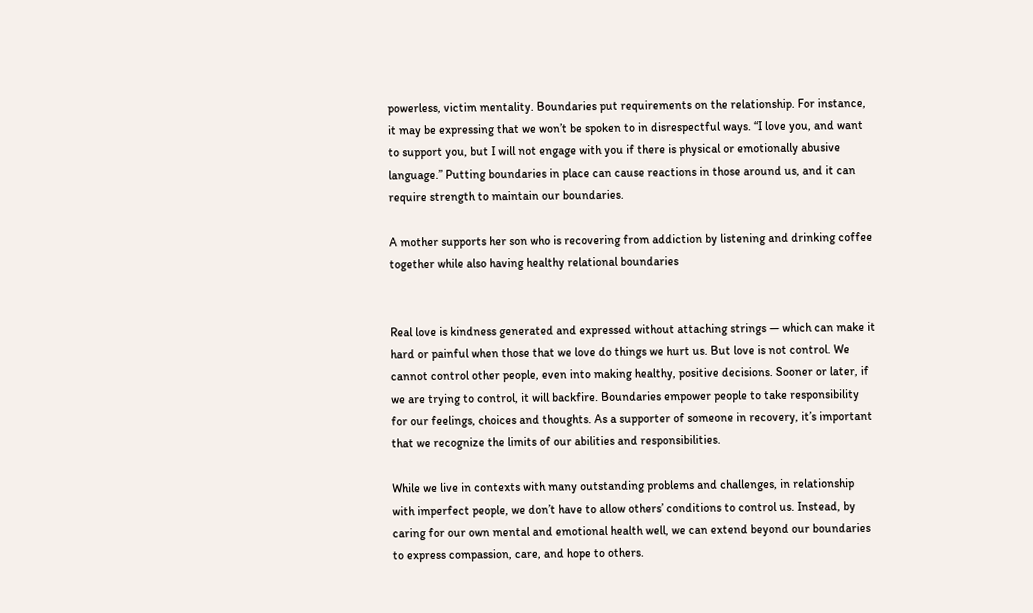powerless, victim mentality. Boundaries put requirements on the relationship. For instance, it may be expressing that we won’t be spoken to in disrespectful ways. “I love you, and want to support you, but I will not engage with you if there is physical or emotionally abusive language.” Putting boundaries in place can cause reactions in those around us, and it can require strength to maintain our boundaries.

A mother supports her son who is recovering from addiction by listening and drinking coffee together while also having healthy relational boundaries


Real love is kindness generated and expressed without attaching strings — which can make it hard or painful when those that we love do things we hurt us. But love is not control. We cannot control other people, even into making healthy, positive decisions. Sooner or later, if we are trying to control, it will backfire. Boundaries empower people to take responsibility for our feelings, choices and thoughts. As a supporter of someone in recovery, it’s important that we recognize the limits of our abilities and responsibilities.

While we live in contexts with many outstanding problems and challenges, in relationship with imperfect people, we don’t have to allow others’ conditions to control us. Instead, by caring for our own mental and emotional health well, we can extend beyond our boundaries to express compassion, care, and hope to others.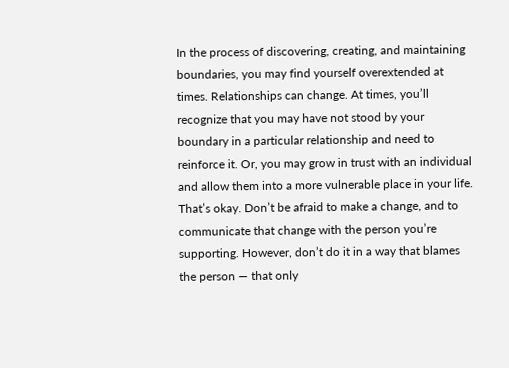In the process of discovering, creating, and maintaining boundaries, you may find yourself overextended at times. Relationships can change. At times, you’ll recognize that you may have not stood by your boundary in a particular relationship and need to reinforce it. Or, you may grow in trust with an individual and allow them into a more vulnerable place in your life. That’s okay. Don’t be afraid to make a change, and to communicate that change with the person you’re supporting. However, don’t do it in a way that blames the person — that only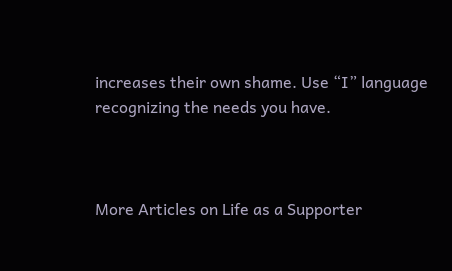increases their own shame. Use “I” language recognizing the needs you have.



More Articles on Life as a Supporter